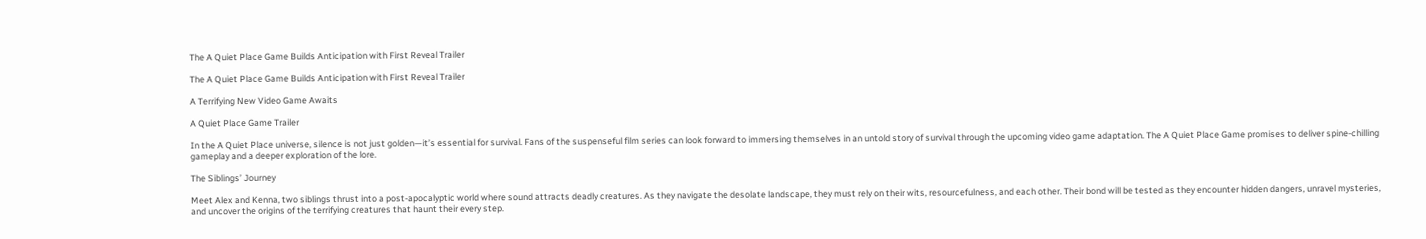The A Quiet Place Game Builds Anticipation with First Reveal Trailer

The A Quiet Place Game Builds Anticipation with First Reveal Trailer

A Terrifying New Video Game Awaits

A Quiet Place Game Trailer

In the A Quiet Place universe, silence is not just golden—it’s essential for survival. Fans of the suspenseful film series can look forward to immersing themselves in an untold story of survival through the upcoming video game adaptation. The A Quiet Place Game promises to deliver spine-chilling gameplay and a deeper exploration of the lore.

The Siblings’ Journey

Meet Alex and Kenna, two siblings thrust into a post-apocalyptic world where sound attracts deadly creatures. As they navigate the desolate landscape, they must rely on their wits, resourcefulness, and each other. Their bond will be tested as they encounter hidden dangers, unravel mysteries, and uncover the origins of the terrifying creatures that haunt their every step.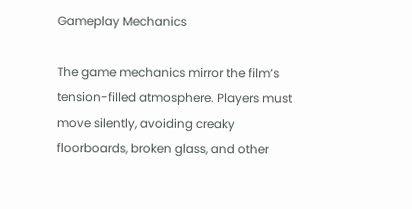Gameplay Mechanics

The game mechanics mirror the film’s tension-filled atmosphere. Players must move silently, avoiding creaky floorboards, broken glass, and other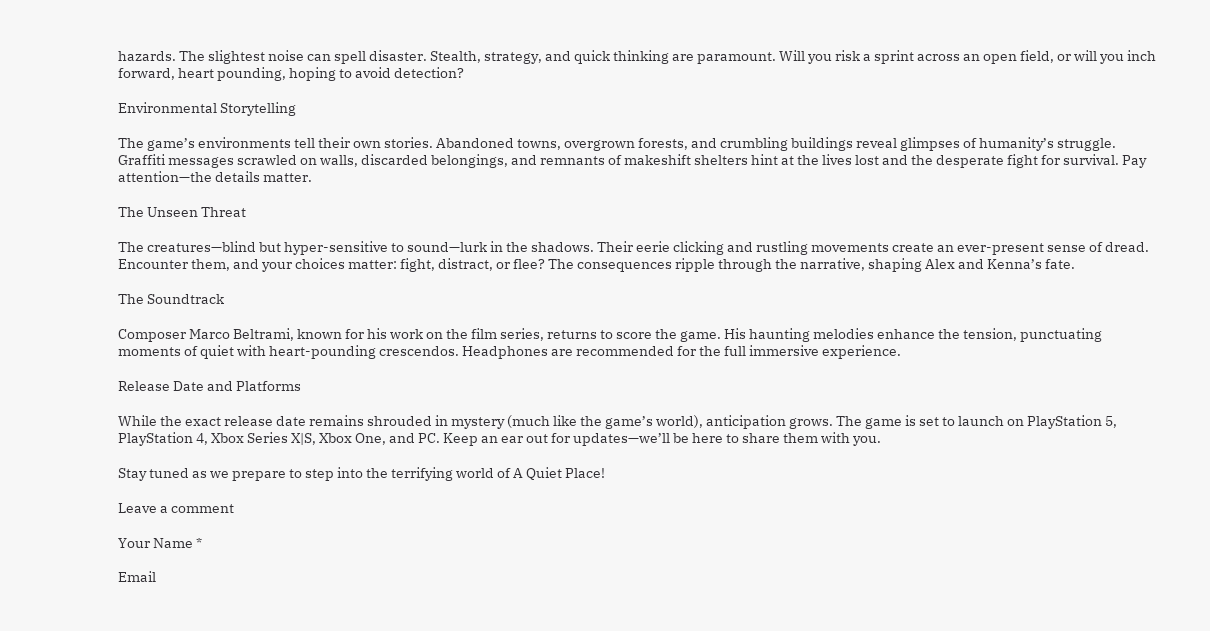hazards. The slightest noise can spell disaster. Stealth, strategy, and quick thinking are paramount. Will you risk a sprint across an open field, or will you inch forward, heart pounding, hoping to avoid detection?

Environmental Storytelling

The game’s environments tell their own stories. Abandoned towns, overgrown forests, and crumbling buildings reveal glimpses of humanity’s struggle. Graffiti messages scrawled on walls, discarded belongings, and remnants of makeshift shelters hint at the lives lost and the desperate fight for survival. Pay attention—the details matter.

The Unseen Threat

The creatures—blind but hyper-sensitive to sound—lurk in the shadows. Their eerie clicking and rustling movements create an ever-present sense of dread. Encounter them, and your choices matter: fight, distract, or flee? The consequences ripple through the narrative, shaping Alex and Kenna’s fate.

The Soundtrack

Composer Marco Beltrami, known for his work on the film series, returns to score the game. His haunting melodies enhance the tension, punctuating moments of quiet with heart-pounding crescendos. Headphones are recommended for the full immersive experience.

Release Date and Platforms

While the exact release date remains shrouded in mystery (much like the game’s world), anticipation grows. The game is set to launch on PlayStation 5, PlayStation 4, Xbox Series X|S, Xbox One, and PC. Keep an ear out for updates—we’ll be here to share them with you.

Stay tuned as we prepare to step into the terrifying world of A Quiet Place!

Leave a comment

Your Name *

Email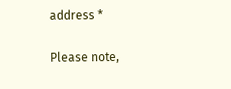address *


Please note,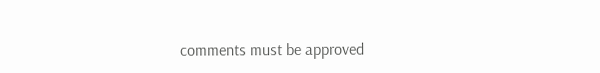comments must be approved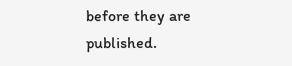before they are published.